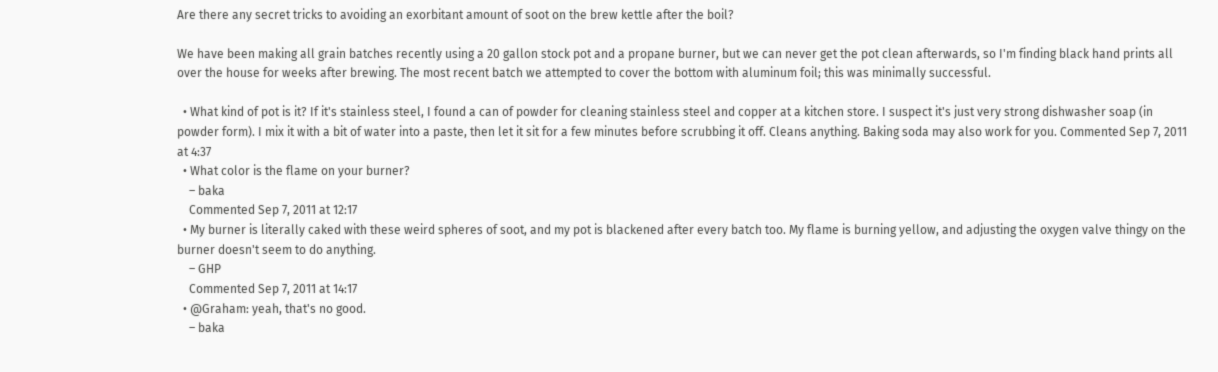Are there any secret tricks to avoiding an exorbitant amount of soot on the brew kettle after the boil?

We have been making all grain batches recently using a 20 gallon stock pot and a propane burner, but we can never get the pot clean afterwards, so I'm finding black hand prints all over the house for weeks after brewing. The most recent batch we attempted to cover the bottom with aluminum foil; this was minimally successful.

  • What kind of pot is it? If it's stainless steel, I found a can of powder for cleaning stainless steel and copper at a kitchen store. I suspect it's just very strong dishwasher soap (in powder form). I mix it with a bit of water into a paste, then let it sit for a few minutes before scrubbing it off. Cleans anything. Baking soda may also work for you. Commented Sep 7, 2011 at 4:37
  • What color is the flame on your burner?
    – baka
    Commented Sep 7, 2011 at 12:17
  • My burner is literally caked with these weird spheres of soot, and my pot is blackened after every batch too. My flame is burning yellow, and adjusting the oxygen valve thingy on the burner doesn't seem to do anything.
    – GHP
    Commented Sep 7, 2011 at 14:17
  • @Graham: yeah, that's no good.
    – baka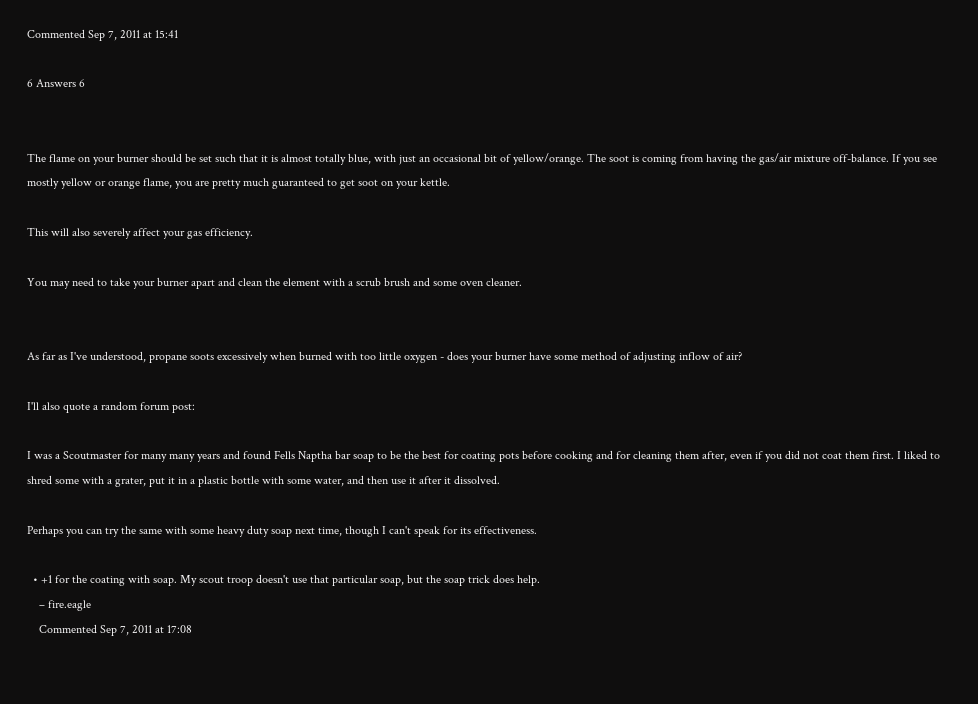Commented Sep 7, 2011 at 15:41

6 Answers 6


The flame on your burner should be set such that it is almost totally blue, with just an occasional bit of yellow/orange. The soot is coming from having the gas/air mixture off-balance. If you see mostly yellow or orange flame, you are pretty much guaranteed to get soot on your kettle.

This will also severely affect your gas efficiency.

You may need to take your burner apart and clean the element with a scrub brush and some oven cleaner.


As far as I've understood, propane soots excessively when burned with too little oxygen - does your burner have some method of adjusting inflow of air?

I'll also quote a random forum post:

I was a Scoutmaster for many many years and found Fells Naptha bar soap to be the best for coating pots before cooking and for cleaning them after, even if you did not coat them first. I liked to shred some with a grater, put it in a plastic bottle with some water, and then use it after it dissolved.

Perhaps you can try the same with some heavy duty soap next time, though I can't speak for its effectiveness.

  • +1 for the coating with soap. My scout troop doesn't use that particular soap, but the soap trick does help.
    – fire.eagle
    Commented Sep 7, 2011 at 17:08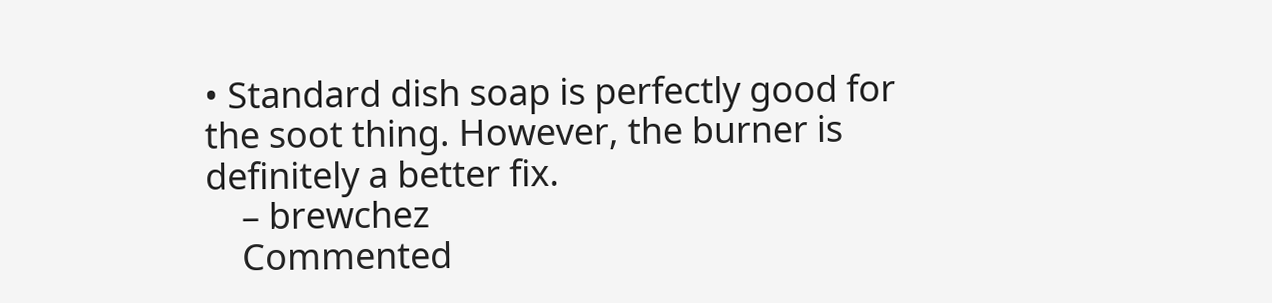• Standard dish soap is perfectly good for the soot thing. However, the burner is definitely a better fix.
    – brewchez
    Commented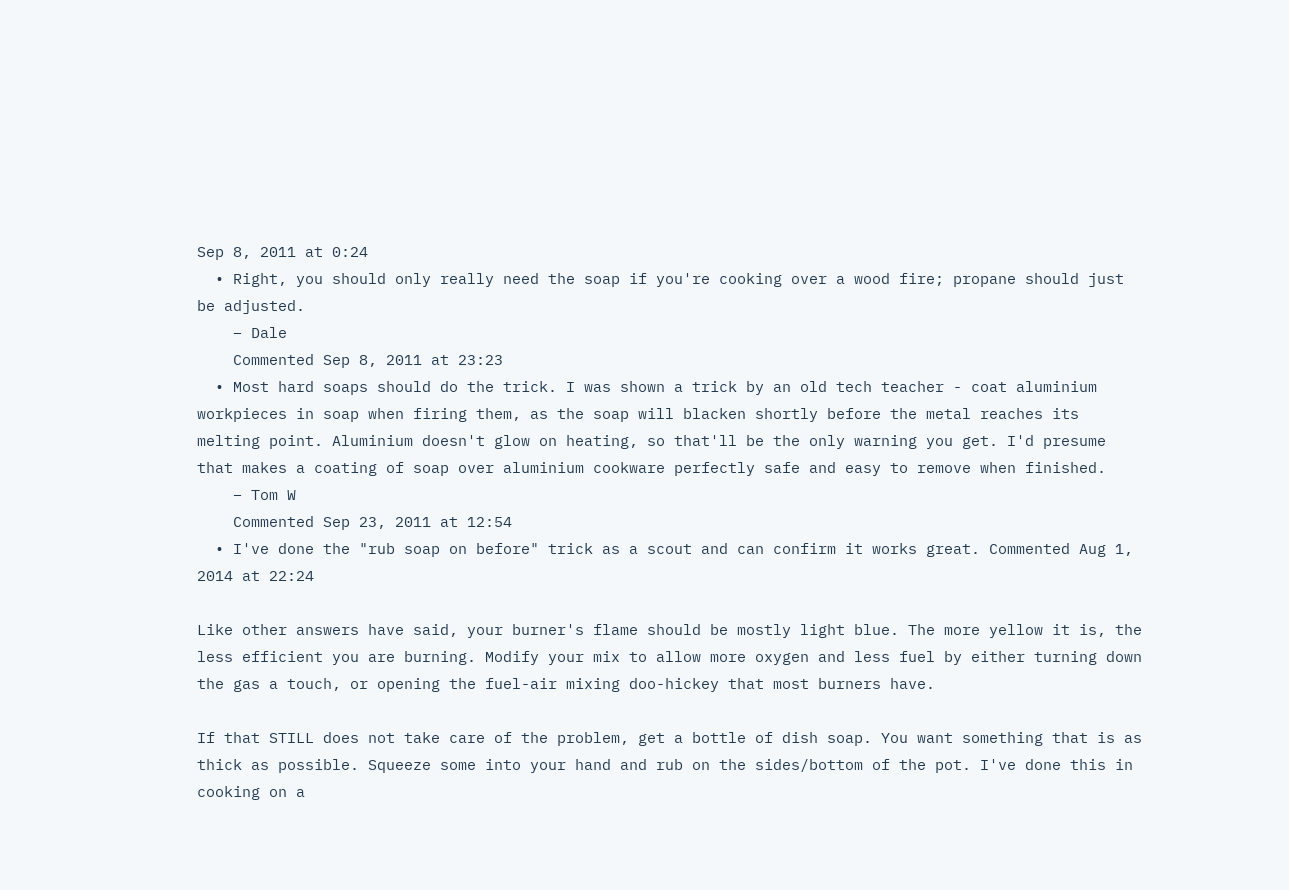Sep 8, 2011 at 0:24
  • Right, you should only really need the soap if you're cooking over a wood fire; propane should just be adjusted.
    – Dale
    Commented Sep 8, 2011 at 23:23
  • Most hard soaps should do the trick. I was shown a trick by an old tech teacher - coat aluminium workpieces in soap when firing them, as the soap will blacken shortly before the metal reaches its melting point. Aluminium doesn't glow on heating, so that'll be the only warning you get. I'd presume that makes a coating of soap over aluminium cookware perfectly safe and easy to remove when finished.
    – Tom W
    Commented Sep 23, 2011 at 12:54
  • I've done the "rub soap on before" trick as a scout and can confirm it works great. Commented Aug 1, 2014 at 22:24

Like other answers have said, your burner's flame should be mostly light blue. The more yellow it is, the less efficient you are burning. Modify your mix to allow more oxygen and less fuel by either turning down the gas a touch, or opening the fuel-air mixing doo-hickey that most burners have.

If that STILL does not take care of the problem, get a bottle of dish soap. You want something that is as thick as possible. Squeeze some into your hand and rub on the sides/bottom of the pot. I've done this in cooking on a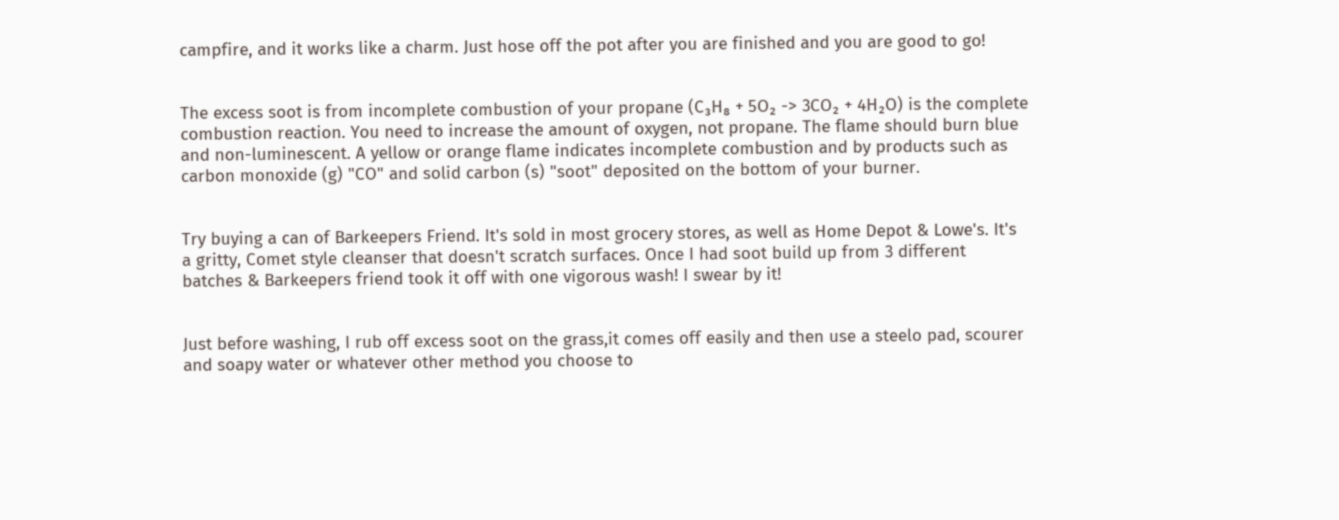campfire, and it works like a charm. Just hose off the pot after you are finished and you are good to go!


The excess soot is from incomplete combustion of your propane (C₃H₈ + 5O₂ -> 3CO₂ + 4H₂O) is the complete combustion reaction. You need to increase the amount of oxygen, not propane. The flame should burn blue and non-luminescent. A yellow or orange flame indicates incomplete combustion and by products such as carbon monoxide (g) "CO" and solid carbon (s) "soot" deposited on the bottom of your burner.


Try buying a can of Barkeepers Friend. It's sold in most grocery stores, as well as Home Depot & Lowe's. It's a gritty, Comet style cleanser that doesn't scratch surfaces. Once I had soot build up from 3 different batches & Barkeepers friend took it off with one vigorous wash! I swear by it!


Just before washing, I rub off excess soot on the grass,it comes off easily and then use a steelo pad, scourer and soapy water or whatever other method you choose to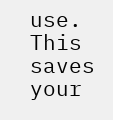use. This saves your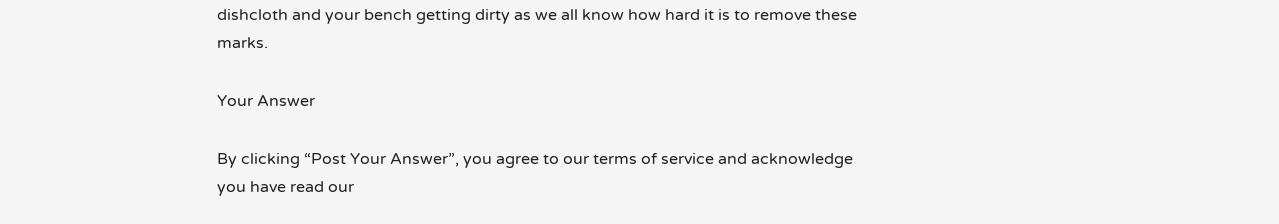dishcloth and your bench getting dirty as we all know how hard it is to remove these marks.

Your Answer

By clicking “Post Your Answer”, you agree to our terms of service and acknowledge you have read our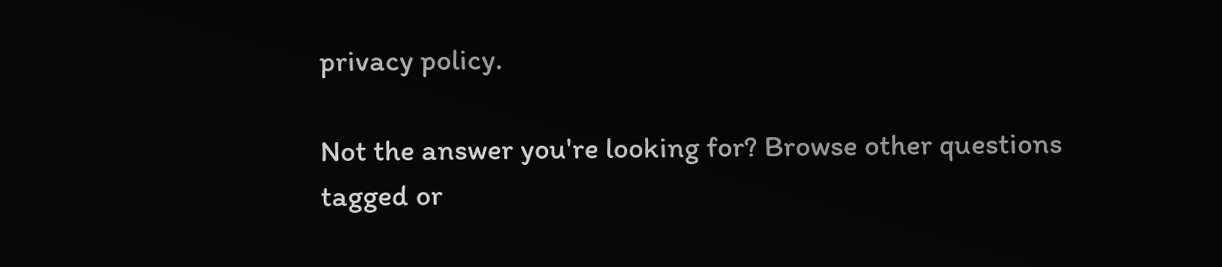privacy policy.

Not the answer you're looking for? Browse other questions tagged or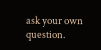ask your own question.